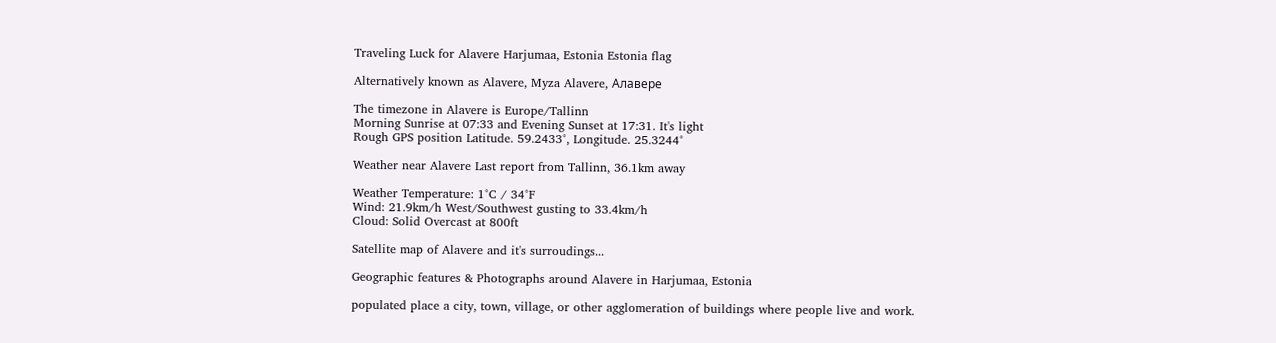Traveling Luck for Alavere Harjumaa, Estonia Estonia flag

Alternatively known as Alavere, Myza Alavere, Алавере

The timezone in Alavere is Europe/Tallinn
Morning Sunrise at 07:33 and Evening Sunset at 17:31. It's light
Rough GPS position Latitude. 59.2433°, Longitude. 25.3244°

Weather near Alavere Last report from Tallinn, 36.1km away

Weather Temperature: 1°C / 34°F
Wind: 21.9km/h West/Southwest gusting to 33.4km/h
Cloud: Solid Overcast at 800ft

Satellite map of Alavere and it's surroudings...

Geographic features & Photographs around Alavere in Harjumaa, Estonia

populated place a city, town, village, or other agglomeration of buildings where people live and work.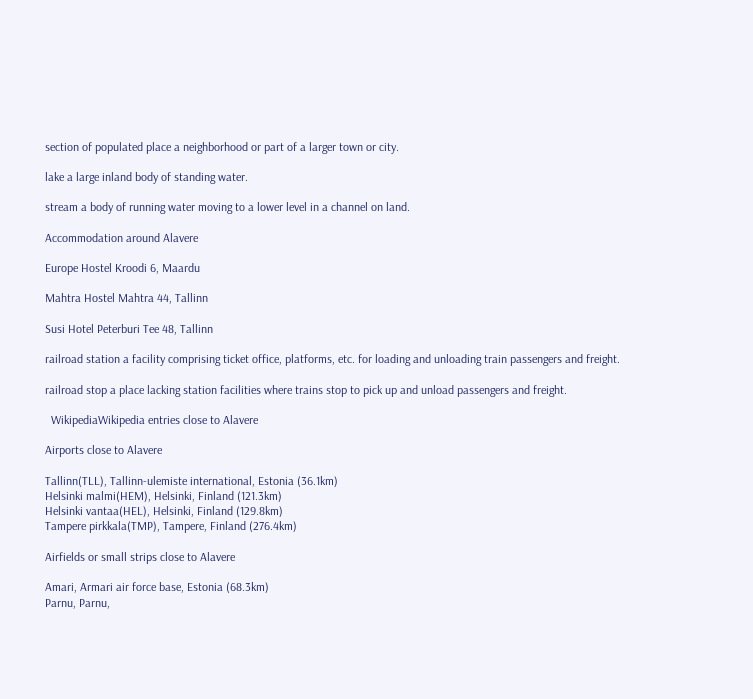section of populated place a neighborhood or part of a larger town or city.

lake a large inland body of standing water.

stream a body of running water moving to a lower level in a channel on land.

Accommodation around Alavere

Europe Hostel Kroodi 6, Maardu

Mahtra Hostel Mahtra 44, Tallinn

Susi Hotel Peterburi Tee 48, Tallinn

railroad station a facility comprising ticket office, platforms, etc. for loading and unloading train passengers and freight.

railroad stop a place lacking station facilities where trains stop to pick up and unload passengers and freight.

  WikipediaWikipedia entries close to Alavere

Airports close to Alavere

Tallinn(TLL), Tallinn-ulemiste international, Estonia (36.1km)
Helsinki malmi(HEM), Helsinki, Finland (121.3km)
Helsinki vantaa(HEL), Helsinki, Finland (129.8km)
Tampere pirkkala(TMP), Tampere, Finland (276.4km)

Airfields or small strips close to Alavere

Amari, Armari air force base, Estonia (68.3km)
Parnu, Parnu,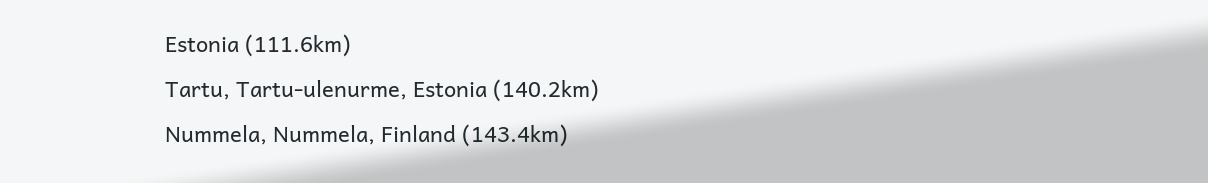Estonia (111.6km)
Tartu, Tartu-ulenurme, Estonia (140.2km)
Nummela, Nummela, Finland (143.4km)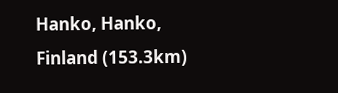Hanko, Hanko, Finland (153.3km)